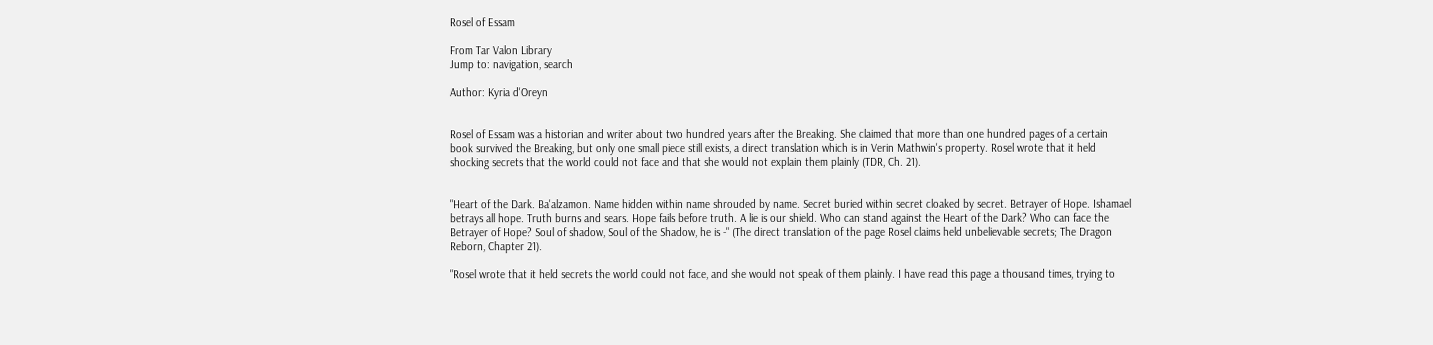Rosel of Essam

From Tar Valon Library
Jump to: navigation, search

Author: Kyria d'Oreyn


Rosel of Essam was a historian and writer about two hundred years after the Breaking. She claimed that more than one hundred pages of a certain book survived the Breaking, but only one small piece still exists, a direct translation which is in Verin Mathwin's property. Rosel wrote that it held shocking secrets that the world could not face and that she would not explain them plainly (TDR, Ch. 21).


"Heart of the Dark. Ba'alzamon. Name hidden within name shrouded by name. Secret buried within secret cloaked by secret. Betrayer of Hope. Ishamael betrays all hope. Truth burns and sears. Hope fails before truth. A lie is our shield. Who can stand against the Heart of the Dark? Who can face the Betrayer of Hope? Soul of shadow, Soul of the Shadow, he is -" (The direct translation of the page Rosel claims held unbelievable secrets; The Dragon Reborn, Chapter 21).

"Rosel wrote that it held secrets the world could not face, and she would not speak of them plainly. I have read this page a thousand times, trying to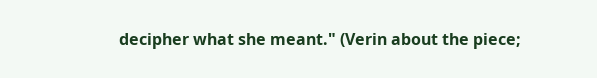decipher what she meant." (Verin about the piece;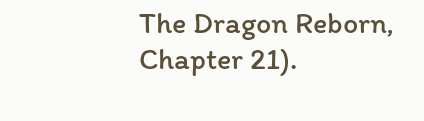The Dragon Reborn, Chapter 21).